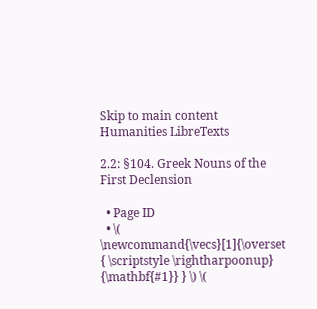Skip to main content
Humanities LibreTexts

2.2: §104. Greek Nouns of the First Declension

  • Page ID
  • \( \newcommand{\vecs}[1]{\overset { \scriptstyle \rightharpoonup} {\mathbf{#1}} } \) \(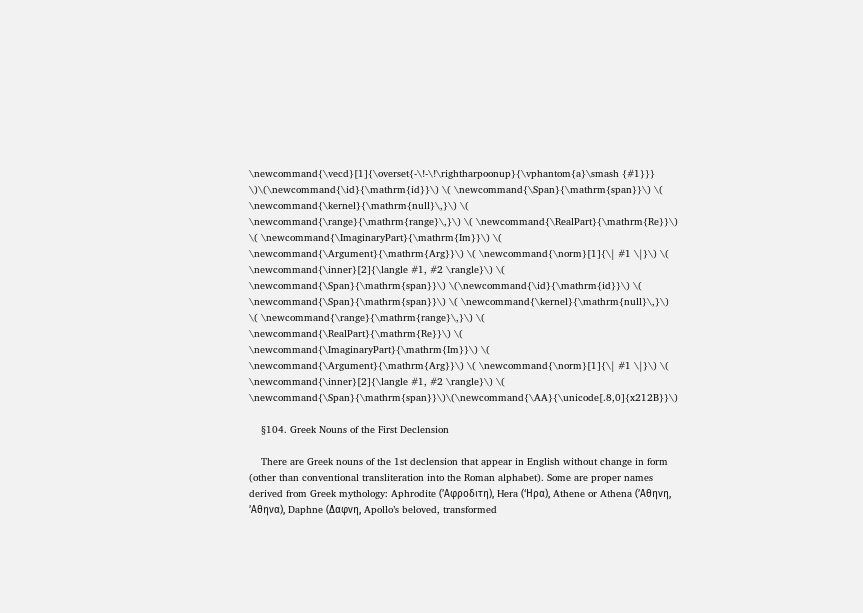\newcommand{\vecd}[1]{\overset{-\!-\!\rightharpoonup}{\vphantom{a}\smash {#1}}} \)\(\newcommand{\id}{\mathrm{id}}\) \( \newcommand{\Span}{\mathrm{span}}\) \( \newcommand{\kernel}{\mathrm{null}\,}\) \( \newcommand{\range}{\mathrm{range}\,}\) \( \newcommand{\RealPart}{\mathrm{Re}}\) \( \newcommand{\ImaginaryPart}{\mathrm{Im}}\) \( \newcommand{\Argument}{\mathrm{Arg}}\) \( \newcommand{\norm}[1]{\| #1 \|}\) \( \newcommand{\inner}[2]{\langle #1, #2 \rangle}\) \( \newcommand{\Span}{\mathrm{span}}\) \(\newcommand{\id}{\mathrm{id}}\) \( \newcommand{\Span}{\mathrm{span}}\) \( \newcommand{\kernel}{\mathrm{null}\,}\) \( \newcommand{\range}{\mathrm{range}\,}\) \( \newcommand{\RealPart}{\mathrm{Re}}\) \( \newcommand{\ImaginaryPart}{\mathrm{Im}}\) \( \newcommand{\Argument}{\mathrm{Arg}}\) \( \newcommand{\norm}[1]{\| #1 \|}\) \( \newcommand{\inner}[2]{\langle #1, #2 \rangle}\) \( \newcommand{\Span}{\mathrm{span}}\)\(\newcommand{\AA}{\unicode[.8,0]{x212B}}\)

    §104. Greek Nouns of the First Declension

    There are Greek nouns of the 1st declension that appear in English without change in form (other than conventional transliteration into the Roman alphabet). Some are proper names derived from Greek mythology: Aphrodite (’Αφροδιτη), Hera (‘Ηρα), Athene or Athena (’Αθηνη, ’Αθηνα), Daphne (Δαφνη, Apollo’s beloved, transformed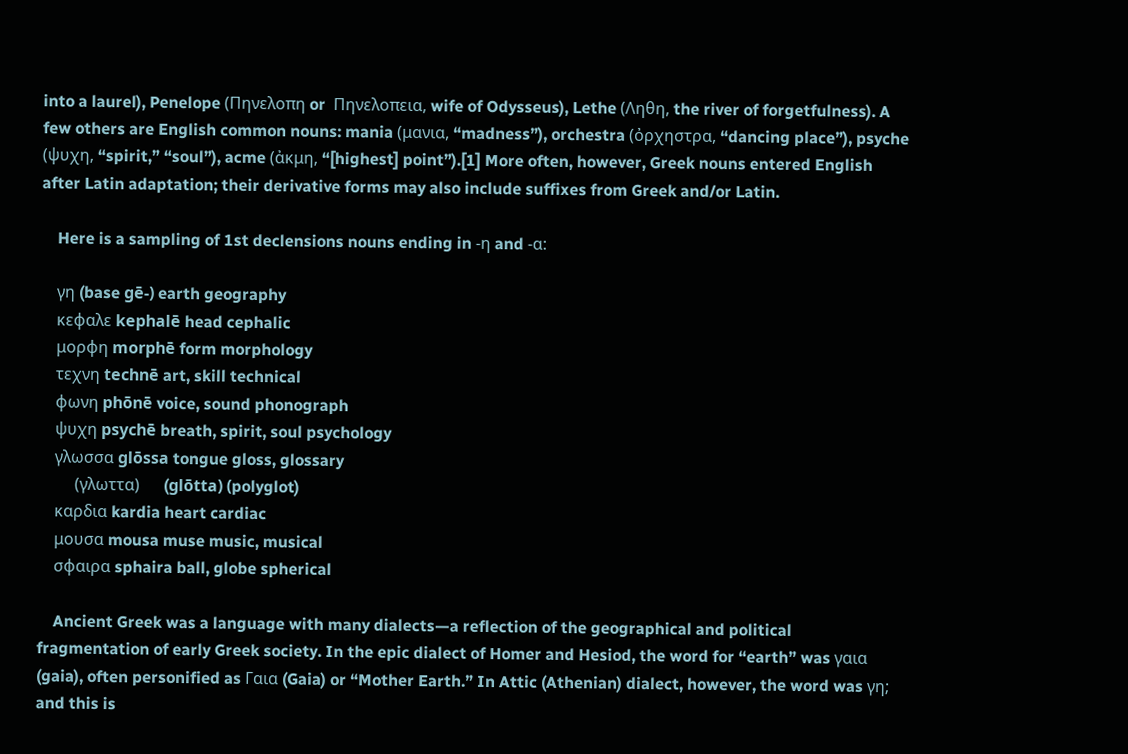into a laurel), Penelope (Πηνελοπη or  Πηνελοπεια, wife of Odysseus), Lethe (Ληθη, the river of forgetfulness). A few others are English common nouns: mania (μανια, “madness”), orchestra (ὀρχηστρα, “dancing place”), psyche (ψυχη, “spirit,” “soul”), acme (ἀκμη, “[highest] point”).[1] More often, however, Greek nouns entered English after Latin adaptation; their derivative forms may also include suffixes from Greek and/or Latin.

    Here is a sampling of 1st declensions nouns ending in -η and -α:

    γη (base gē-) earth geography
    κεφαλε kephalē head cephalic
    μορφη morphē form morphology
    τεχνη technē art, skill technical
    φωνη phōnē voice, sound phonograph
    ψυχη psychē breath, spirit, soul psychology
    γλωσσα glōssa tongue gloss, glossary
         (γλωττα)      (glōtta) (polyglot)
    καρδια kardia heart cardiac
    μουσα mousa muse music, musical
    σφαιρα sphaira ball, globe spherical

    Ancient Greek was a language with many dialects—a reflection of the geographical and political fragmentation of early Greek society. In the epic dialect of Homer and Hesiod, the word for “earth” was γαια (gaia), often personified as Γαια (Gaia) or “Mother Earth.” In Attic (Athenian) dialect, however, the word was γη; and this is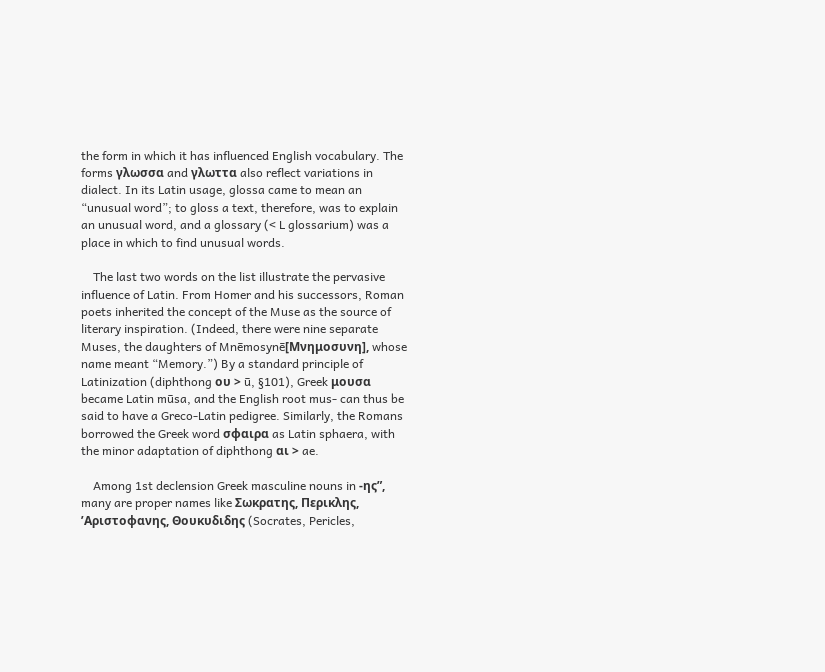the form in which it has influenced English vocabulary. The forms γλωσσα and γλωττα also reflect variations in dialect. In its Latin usage, glossa came to mean an “unusual word”; to gloss a text, therefore, was to explain an unusual word, and a glossary (< L glossarium) was a place in which to find unusual words.

    The last two words on the list illustrate the pervasive influence of Latin. From Homer and his successors, Roman poets inherited the concept of the Muse as the source of literary inspiration. (Indeed, there were nine separate Muses, the daughters of Mnēmosynē[Μνημοσυνη], whose name meant “Memory.”) By a standard principle of Latinization (diphthong ου > ū, §101), Greek μουσα became Latin mūsa, and the English root mus- can thus be said to have a Greco-Latin pedigree. Similarly, the Romans borrowed the Greek word σφαιρα as Latin sphaera, with the minor adaptation of diphthong αι > ae.

    Among 1st declension Greek masculine nouns in -ης”, many are proper names like Σωκρατης, Περικλης, ’Αριστοφανης, Θουκυδιδης (Socrates, Pericles,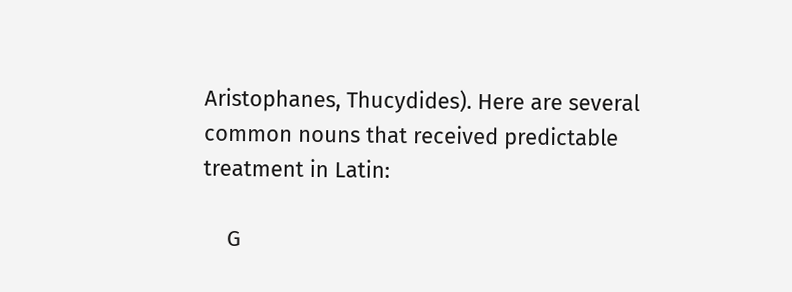Aristophanes, Thucydides). Here are several common nouns that received predictable treatment in Latin:

    G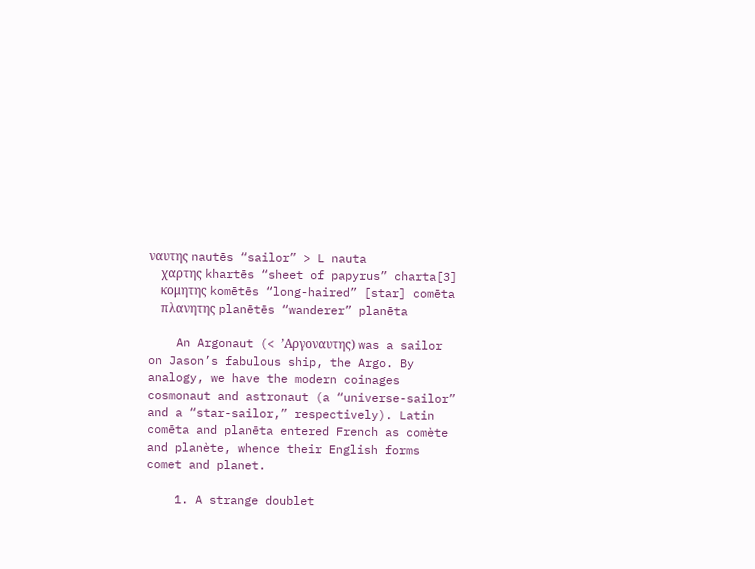ναυτης nautēs “sailor” > L nauta
    χαρτης khartēs “sheet of papyrus” charta[3]
    κομητης komētēs “long-haired” [star] comēta
    πλανητης planētēs “wanderer” planēta

    An Argonaut (< ’Αργοναυτης) was a sailor on Jason’s fabulous ship, the Argo. By analogy, we have the modern coinages cosmonaut and astronaut (a “universe-sailor” and a “star-sailor,” respectively). Latin comēta and planēta entered French as comète and planète, whence their English forms comet and planet.

    1. A strange doublet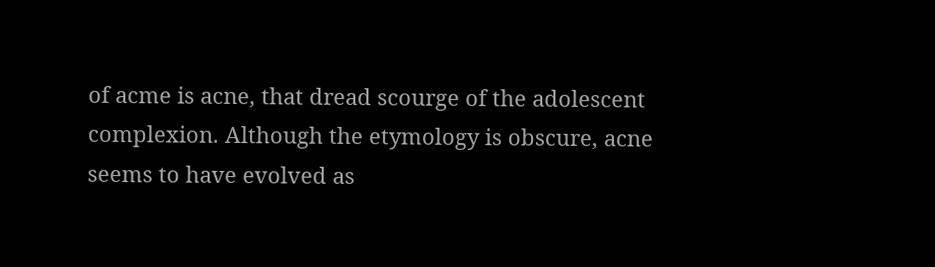of acme is acne, that dread scourge of the adolescent complexion. Although the etymology is obscure, acne seems to have evolved as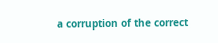a corruption of the correct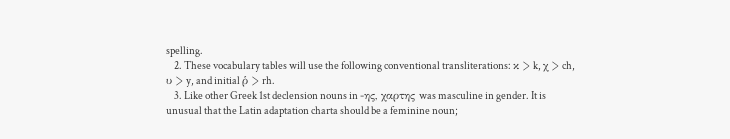spelling.
    2. These vocabulary tables will use the following conventional transliterations: κ > k, χ > ch, υ > y, and initial ῥ > rh.
    3. Like other Greek 1st declension nouns in -ης, χαρτης was masculine in gender. It is unusual that the Latin adaptation charta should be a feminine noun;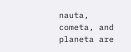nauta, cometa, and planeta are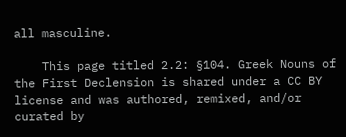all masculine.

    This page titled 2.2: §104. Greek Nouns of the First Declension is shared under a CC BY license and was authored, remixed, and/or curated by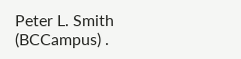Peter L. Smith (BCCampus) .